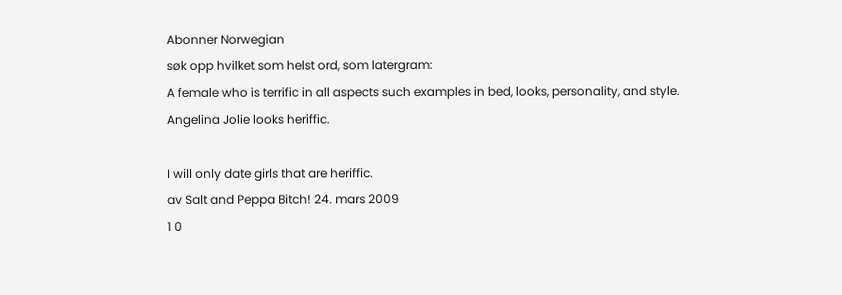Abonner Norwegian
søk opp hvilket som helst ord, som latergram:
A female who is terrific in all aspects such examples in bed, looks, personality, and style.
Angelina Jolie looks heriffic.

I will only date girls that are heriffic.
av Salt and Peppa Bitch! 24. mars 2009
1 0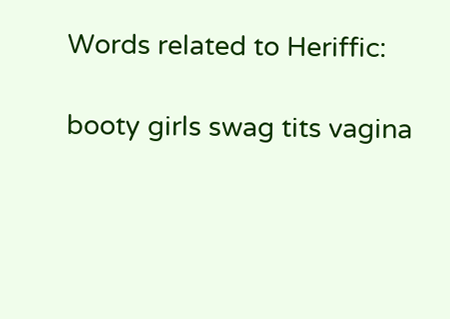Words related to Heriffic:

booty girls swag tits vagina